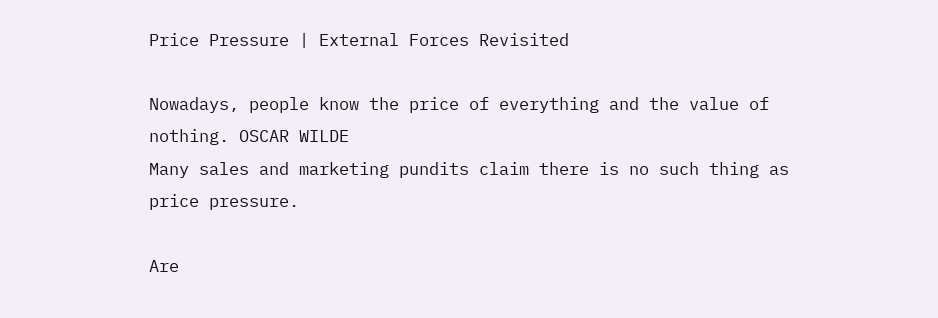Price Pressure | External Forces Revisited

Nowadays, people know the price of everything and the value of nothing. OSCAR WILDE
Many sales and marketing pundits claim there is no such thing as price pressure.

Are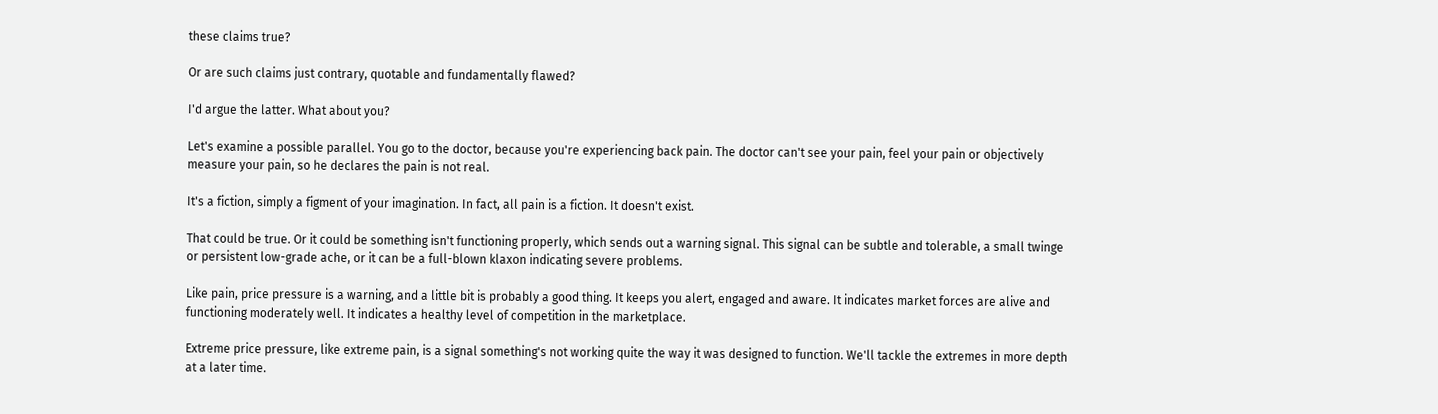these claims true?

Or are such claims just contrary, quotable and fundamentally flawed?

I'd argue the latter. What about you?

Let's examine a possible parallel. You go to the doctor, because you're experiencing back pain. The doctor can't see your pain, feel your pain or objectively measure your pain, so he declares the pain is not real.

It's a fiction, simply a figment of your imagination. In fact, all pain is a fiction. It doesn't exist.

That could be true. Or it could be something isn't functioning properly, which sends out a warning signal. This signal can be subtle and tolerable, a small twinge or persistent low-grade ache, or it can be a full-blown klaxon indicating severe problems.

Like pain, price pressure is a warning, and a little bit is probably a good thing. It keeps you alert, engaged and aware. It indicates market forces are alive and functioning moderately well. It indicates a healthy level of competition in the marketplace.

Extreme price pressure, like extreme pain, is a signal something's not working quite the way it was designed to function. We'll tackle the extremes in more depth at a later time.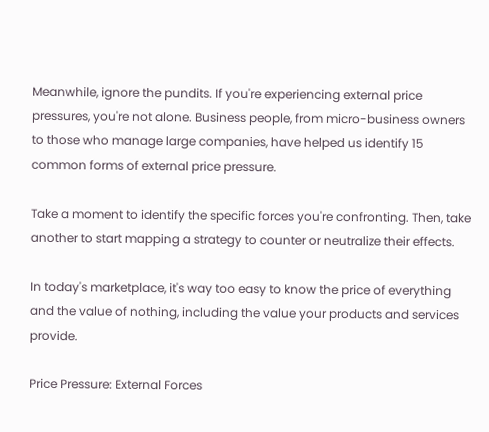Meanwhile, ignore the pundits. If you're experiencing external price pressures, you're not alone. Business people, from micro-business owners to those who manage large companies, have helped us identify 15 common forms of external price pressure.

Take a moment to identify the specific forces you're confronting. Then, take another to start mapping a strategy to counter or neutralize their effects.

In today's marketplace, it's way too easy to know the price of everything and the value of nothing, including the value your products and services provide.

Price Pressure: External Forces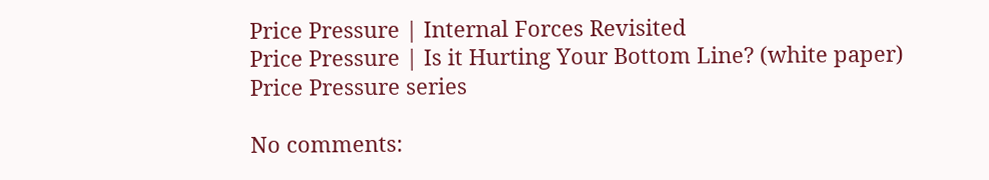Price Pressure | Internal Forces Revisited
Price Pressure | Is it Hurting Your Bottom Line? (white paper)
Price Pressure series

No comments: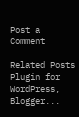Post a Comment

Related Posts Plugin for WordPress, Blogger...